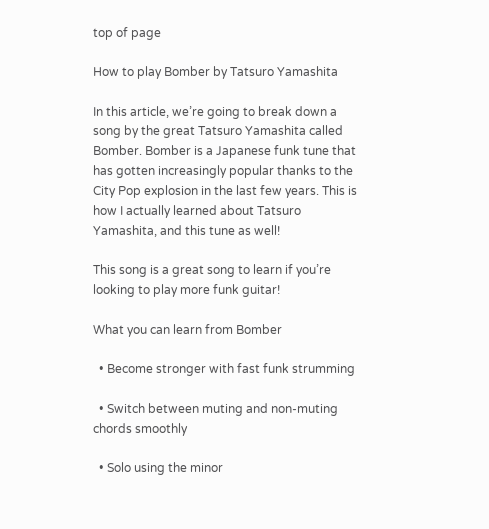top of page

How to play Bomber by Tatsuro Yamashita

In this article, we’re going to break down a song by the great Tatsuro Yamashita called Bomber. Bomber is a Japanese funk tune that has gotten increasingly popular thanks to the City Pop explosion in the last few years. This is how I actually learned about Tatsuro Yamashita, and this tune as well!

This song is a great song to learn if you’re looking to play more funk guitar!

What you can learn from Bomber

  • Become stronger with fast funk strumming

  • Switch between muting and non-muting chords smoothly

  • Solo using the minor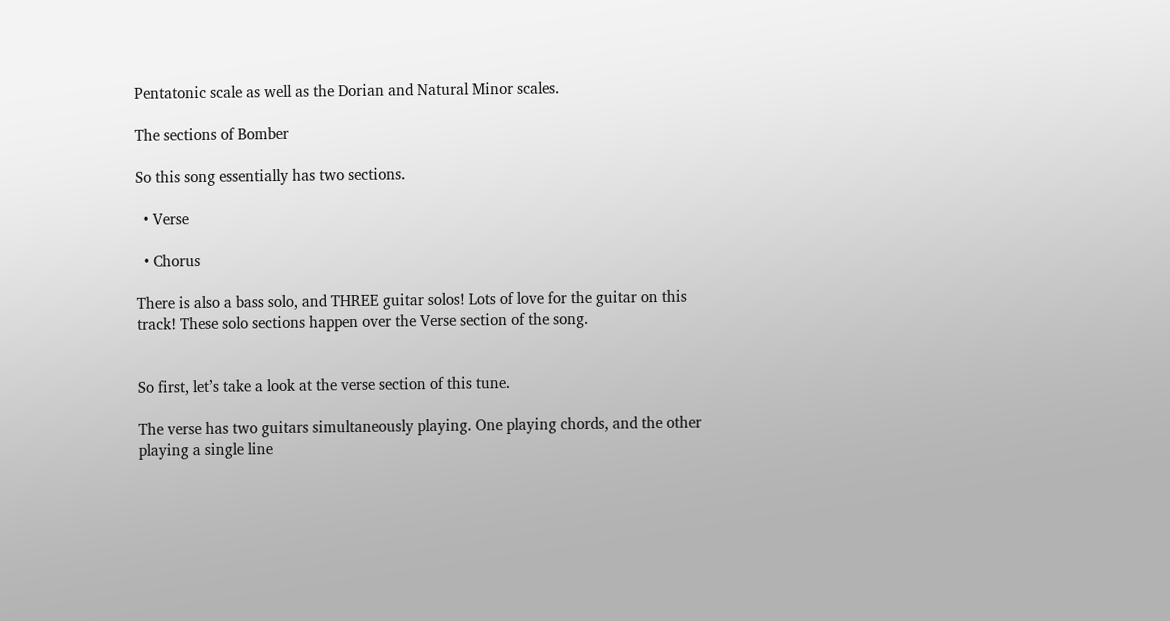Pentatonic scale as well as the Dorian and Natural Minor scales.

The sections of Bomber

So this song essentially has two sections.

  • Verse

  • Chorus

There is also a bass solo, and THREE guitar solos! Lots of love for the guitar on this track! These solo sections happen over the Verse section of the song.


So first, let’s take a look at the verse section of this tune.

The verse has two guitars simultaneously playing. One playing chords, and the other playing a single line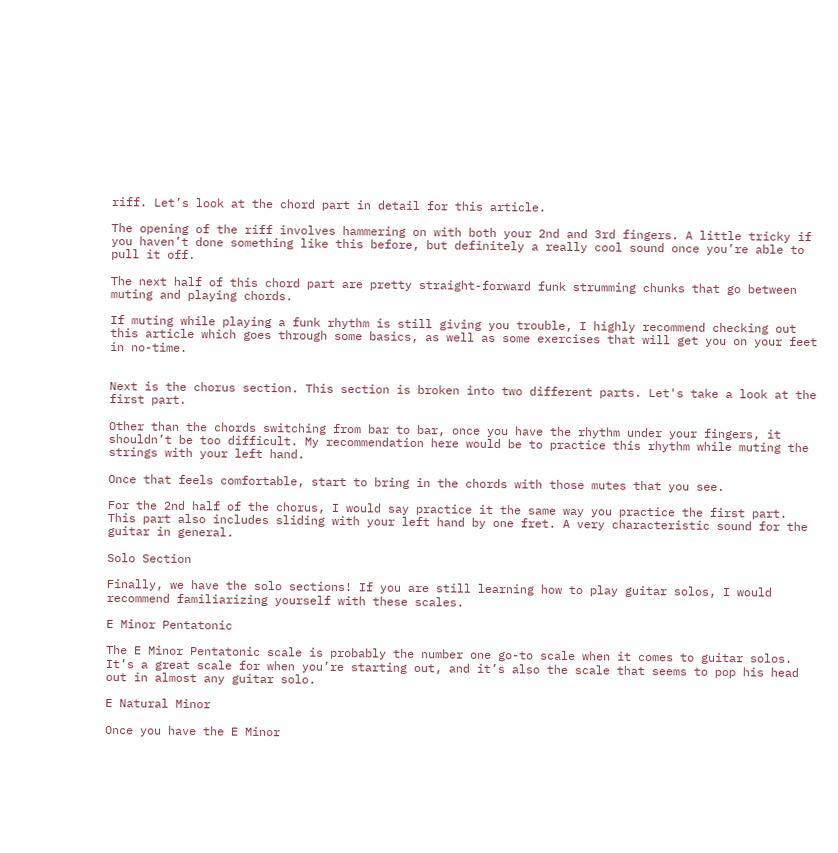riff. Let’s look at the chord part in detail for this article.

The opening of the riff involves hammering on with both your 2nd and 3rd fingers. A little tricky if you haven’t done something like this before, but definitely a really cool sound once you’re able to pull it off.

The next half of this chord part are pretty straight-forward funk strumming chunks that go between muting and playing chords.

If muting while playing a funk rhythm is still giving you trouble, I highly recommend checking out this article which goes through some basics, as well as some exercises that will get you on your feet in no-time.


Next is the chorus section. This section is broken into two different parts. Let's take a look at the first part.

Other than the chords switching from bar to bar, once you have the rhythm under your fingers, it shouldn’t be too difficult. My recommendation here would be to practice this rhythm while muting the strings with your left hand.

Once that feels comfortable, start to bring in the chords with those mutes that you see.

For the 2nd half of the chorus, I would say practice it the same way you practice the first part. This part also includes sliding with your left hand by one fret. A very characteristic sound for the guitar in general.

Solo Section

Finally, we have the solo sections! If you are still learning how to play guitar solos, I would recommend familiarizing yourself with these scales.

E Minor Pentatonic

The E Minor Pentatonic scale is probably the number one go-to scale when it comes to guitar solos. It’s a great scale for when you’re starting out, and it’s also the scale that seems to pop his head out in almost any guitar solo.

E Natural Minor

Once you have the E Minor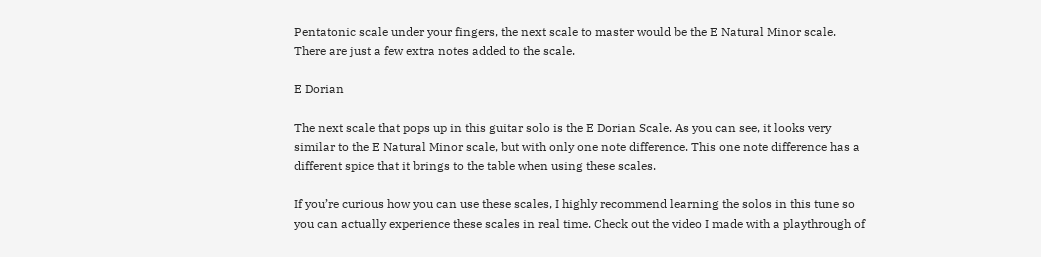Pentatonic scale under your fingers, the next scale to master would be the E Natural Minor scale. There are just a few extra notes added to the scale.

E Dorian

The next scale that pops up in this guitar solo is the E Dorian Scale. As you can see, it looks very similar to the E Natural Minor scale, but with only one note difference. This one note difference has a different spice that it brings to the table when using these scales.

If you’re curious how you can use these scales, I highly recommend learning the solos in this tune so you can actually experience these scales in real time. Check out the video I made with a playthrough of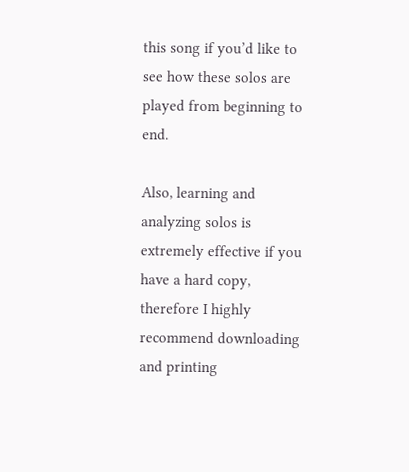this song if you’d like to see how these solos are played from beginning to end.

Also, learning and analyzing solos is extremely effective if you have a hard copy, therefore I highly recommend downloading and printing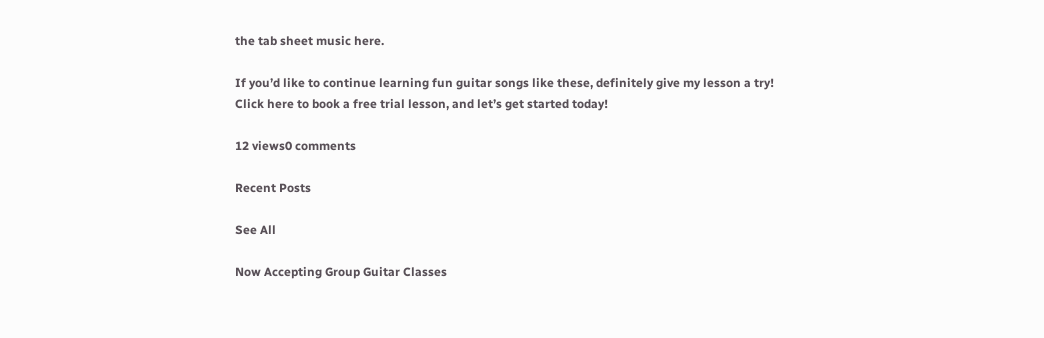the tab sheet music here.

If you’d like to continue learning fun guitar songs like these, definitely give my lesson a try! Click here to book a free trial lesson, and let’s get started today!

12 views0 comments

Recent Posts

See All

Now Accepting Group Guitar Classes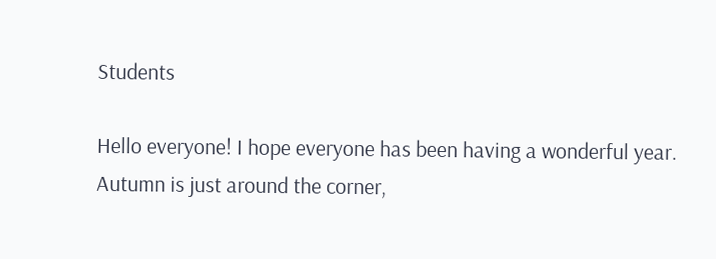Students

Hello everyone! I hope everyone has been having a wonderful year. Autumn is just around the corner,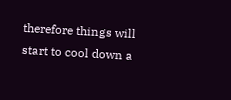therefore things will start to cool down a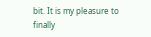bit. It is my pleasure to finally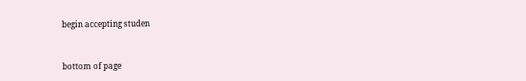begin accepting studen


bottom of page